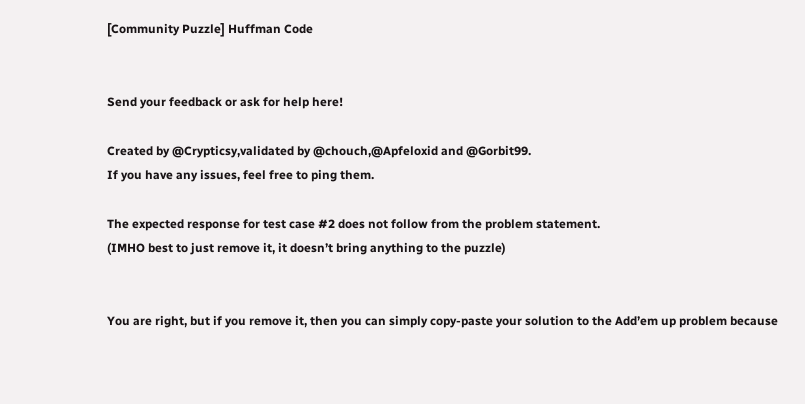[Community Puzzle] Huffman Code


Send your feedback or ask for help here!

Created by @Crypticsy,validated by @chouch,@Apfeloxid and @Gorbit99.
If you have any issues, feel free to ping them.

The expected response for test case #2 does not follow from the problem statement.
(IMHO best to just remove it, it doesn’t bring anything to the puzzle)


You are right, but if you remove it, then you can simply copy-paste your solution to the Add’em up problem because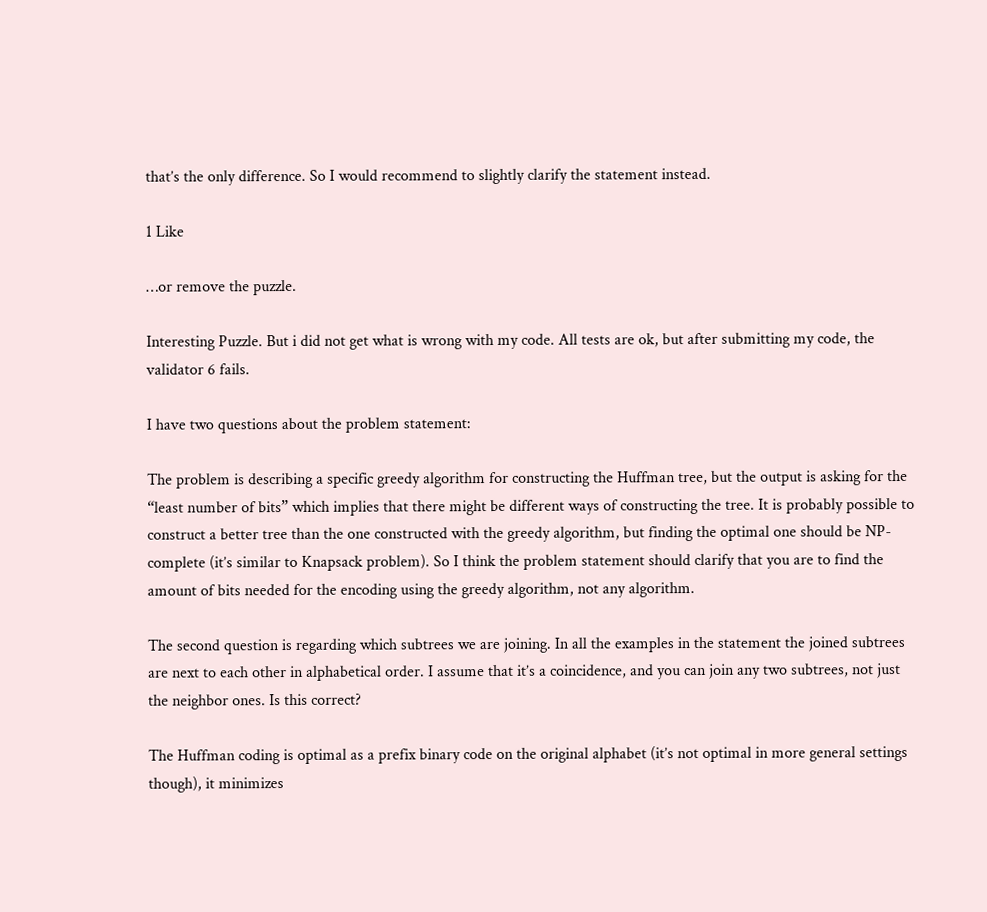that’s the only difference. So I would recommend to slightly clarify the statement instead.

1 Like

…or remove the puzzle.

Interesting Puzzle. But i did not get what is wrong with my code. All tests are ok, but after submitting my code, the validator 6 fails.

I have two questions about the problem statement:

The problem is describing a specific greedy algorithm for constructing the Huffman tree, but the output is asking for the “least number of bits” which implies that there might be different ways of constructing the tree. It is probably possible to construct a better tree than the one constructed with the greedy algorithm, but finding the optimal one should be NP-complete (it’s similar to Knapsack problem). So I think the problem statement should clarify that you are to find the amount of bits needed for the encoding using the greedy algorithm, not any algorithm.

The second question is regarding which subtrees we are joining. In all the examples in the statement the joined subtrees are next to each other in alphabetical order. I assume that it’s a coincidence, and you can join any two subtrees, not just the neighbor ones. Is this correct?

The Huffman coding is optimal as a prefix binary code on the original alphabet (it’s not optimal in more general settings though), it minimizes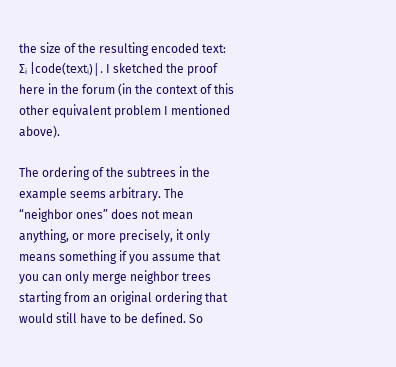the size of the resulting encoded text: ∑ᵢ |code(textᵢ)|. I sketched the proof here in the forum (in the context of this other equivalent problem I mentioned above).

The ordering of the subtrees in the example seems arbitrary. The “neighbor ones” does not mean anything, or more precisely, it only means something if you assume that you can only merge neighbor trees starting from an original ordering that would still have to be defined. So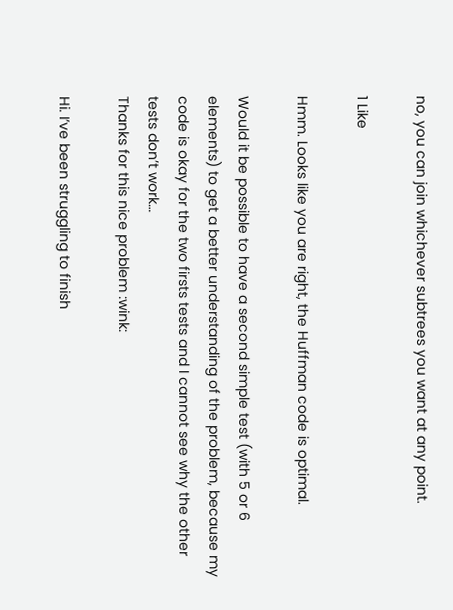no, you can join whichever subtrees you want at any point.

1 Like

Hmm. Looks like you are right, the Huffman code is optimal.

Would it be possible to have a second simple test (with 5 or 6 elements) to get a better understanding of the problem, because my code is okay for the two firsts tests and I cannot see why the other tests don’t work…
Thanks for this nice problem :wink:

Hi. I’ve been struggling to finish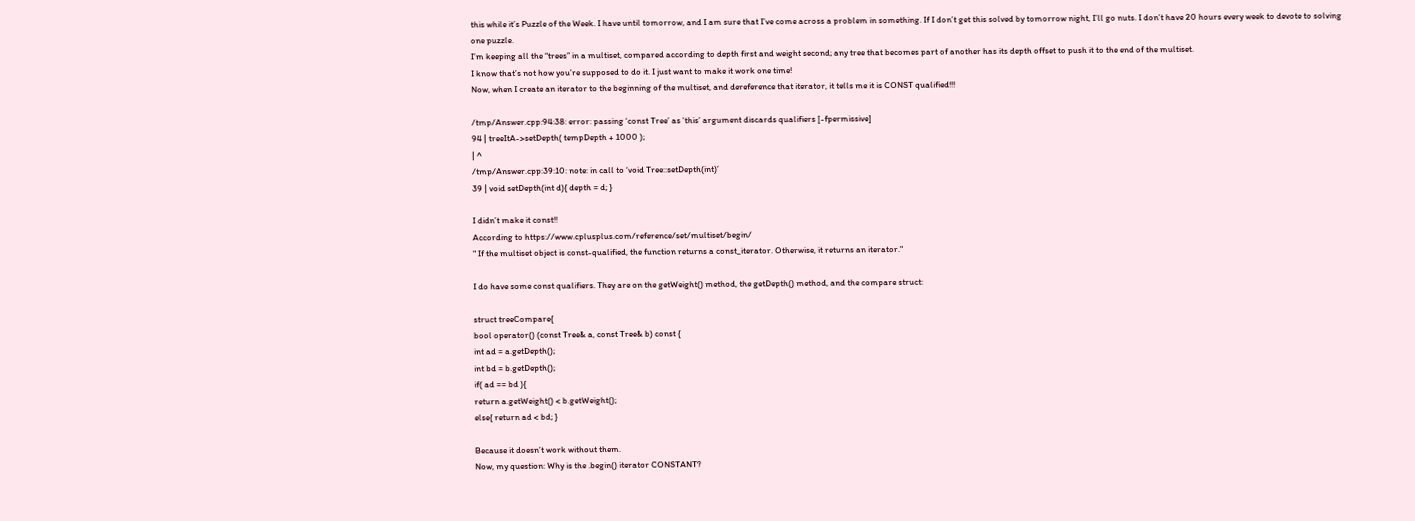this while it’s Puzzle of the Week. I have until tomorrow, and I am sure that I’ve come across a problem in something. If I don’t get this solved by tomorrow night, I’ll go nuts. I don’t have 20 hours every week to devote to solving one puzzle.
I’m keeping all the “trees” in a multiset, compared according to depth first and weight second; any tree that becomes part of another has its depth offset to push it to the end of the multiset.
I know that’s not how you’re supposed to do it. I just want to make it work one time!
Now, when I create an iterator to the beginning of the multiset, and dereference that iterator, it tells me it is CONST qualified!!!

/tmp/Answer.cpp:94:38: error: passing ‘const Tree’ as ‘this’ argument discards qualifiers [-fpermissive]
94 | treeItA->setDepth( tempDepth + 1000 );
| ^
/tmp/Answer.cpp:39:10: note: in call to ‘void Tree::setDepth(int)’
39 | void setDepth(int d){ depth = d; }

I didn’t make it const!!
According to https://www.cplusplus.com/reference/set/multiset/begin/
" If the multiset object is const-qualified, the function returns a const_iterator. Otherwise, it returns an iterator."

I do have some const qualifiers. They are on the getWeight() method, the getDepth() method, and the compare struct:

struct treeCompare{
bool operator() (const Tree& a, const Tree& b) const {
int ad = a.getDepth();
int bd = b.getDepth();
if( ad == bd ){
return a.getWeight() < b.getWeight();
else{ return ad < bd; }

Because it doesn’t work without them.
Now, my question: Why is the .begin() iterator CONSTANT?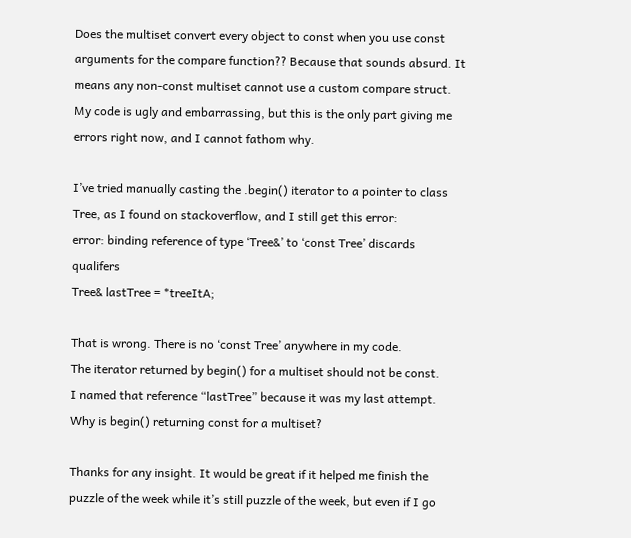Does the multiset convert every object to const when you use const arguments for the compare function?? Because that sounds absurd. It means any non-const multiset cannot use a custom compare struct.
My code is ugly and embarrassing, but this is the only part giving me errors right now, and I cannot fathom why.

I’ve tried manually casting the .begin() iterator to a pointer to class Tree, as I found on stackoverflow, and I still get this error:
error: binding reference of type ‘Tree&’ to ‘const Tree’ discards qualifers
Tree& lastTree = *treeItA;

That is wrong. There is no ‘const Tree’ anywhere in my code.
The iterator returned by begin() for a multiset should not be const.
I named that reference “lastTree” because it was my last attempt.
Why is begin() returning const for a multiset?

Thanks for any insight. It would be great if it helped me finish the puzzle of the week while it’s still puzzle of the week, but even if I go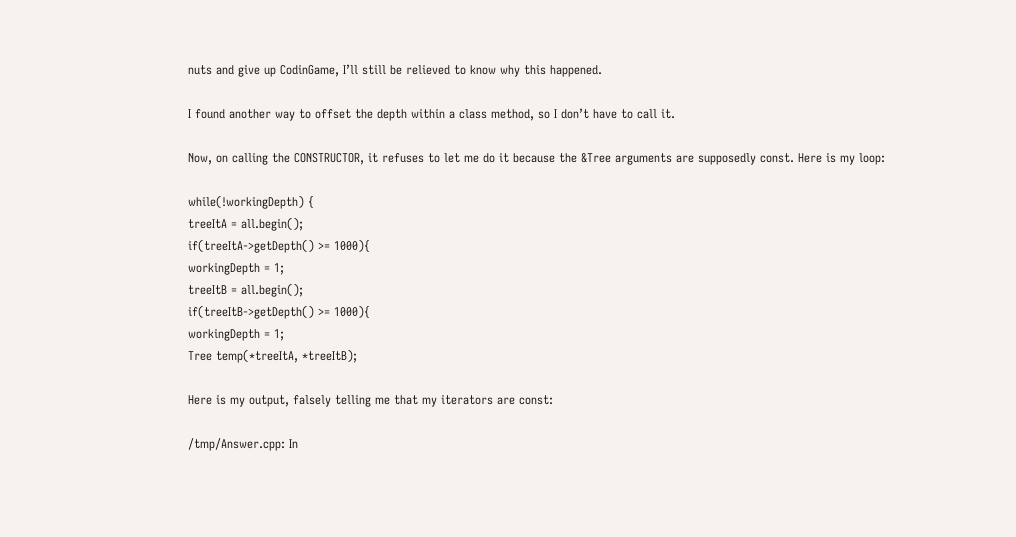nuts and give up CodinGame, I’ll still be relieved to know why this happened.

I found another way to offset the depth within a class method, so I don’t have to call it.

Now, on calling the CONSTRUCTOR, it refuses to let me do it because the &Tree arguments are supposedly const. Here is my loop:

while(!workingDepth) {
treeItA = all.begin();
if(treeItA->getDepth() >= 1000){
workingDepth = 1;
treeItB = all.begin();
if(treeItB->getDepth() >= 1000){
workingDepth = 1;
Tree temp(*treeItA, *treeItB);

Here is my output, falsely telling me that my iterators are const:

/tmp/Answer.cpp: In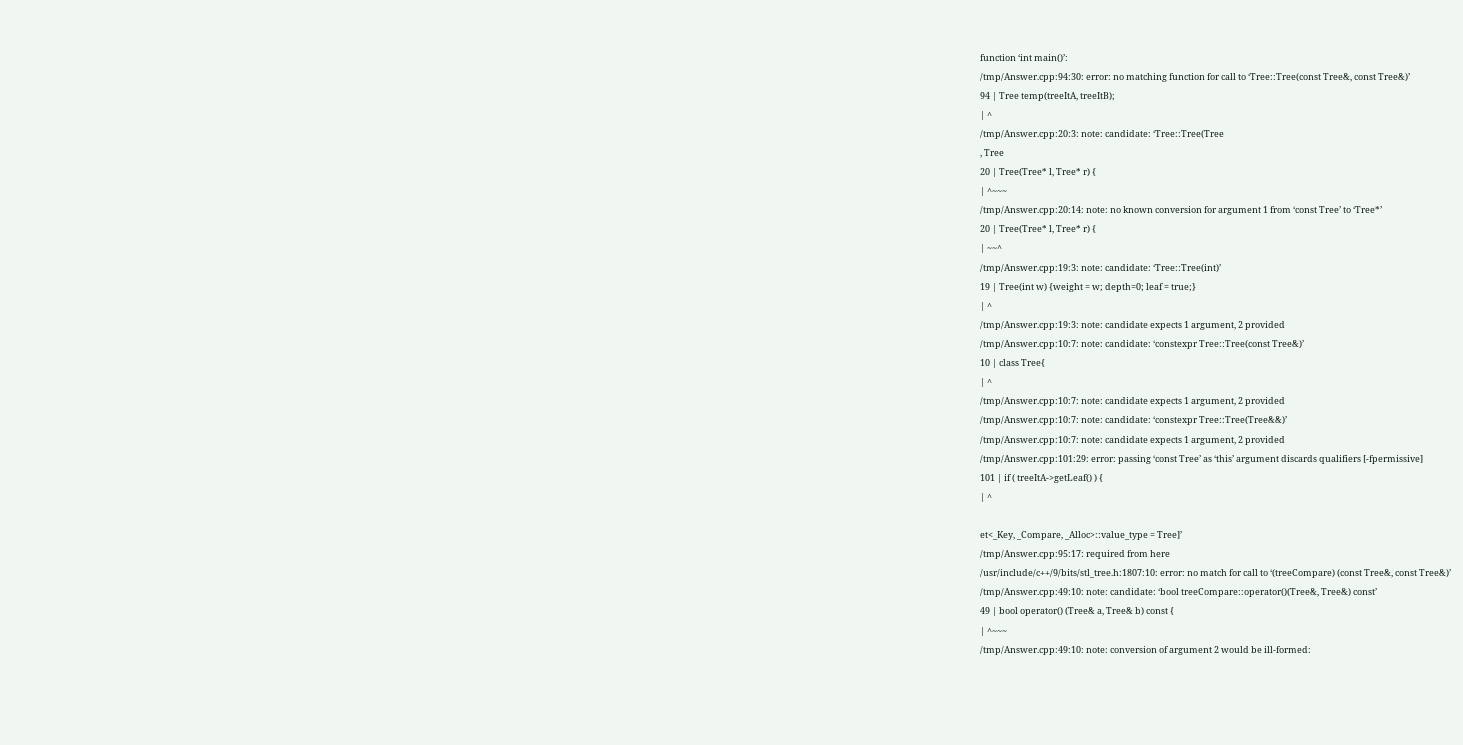function ‘int main()’:
/tmp/Answer.cpp:94:30: error: no matching function for call to ‘Tree::Tree(const Tree&, const Tree&)’
94 | Tree temp(treeItA, treeItB);
| ^
/tmp/Answer.cpp:20:3: note: candidate: ‘Tree::Tree(Tree
, Tree
20 | Tree(Tree* l, Tree* r) {
| ^~~~
/tmp/Answer.cpp:20:14: note: no known conversion for argument 1 from ‘const Tree’ to ‘Tree*’
20 | Tree(Tree* l, Tree* r) {
| ~~^
/tmp/Answer.cpp:19:3: note: candidate: ‘Tree::Tree(int)’
19 | Tree(int w) {weight = w; depth=0; leaf = true;}
| ^
/tmp/Answer.cpp:19:3: note: candidate expects 1 argument, 2 provided
/tmp/Answer.cpp:10:7: note: candidate: ‘constexpr Tree::Tree(const Tree&)’
10 | class Tree{
| ^
/tmp/Answer.cpp:10:7: note: candidate expects 1 argument, 2 provided
/tmp/Answer.cpp:10:7: note: candidate: ‘constexpr Tree::Tree(Tree&&)’
/tmp/Answer.cpp:10:7: note: candidate expects 1 argument, 2 provided
/tmp/Answer.cpp:101:29: error: passing ‘const Tree’ as ‘this’ argument discards qualifiers [-fpermissive]
101 | if ( treeItA->getLeaf() ) {
| ^

et<_Key, _Compare, _Alloc>::value_type = Tree]’
/tmp/Answer.cpp:95:17: required from here
/usr/include/c++/9/bits/stl_tree.h:1807:10: error: no match for call to ‘(treeCompare) (const Tree&, const Tree&)’
/tmp/Answer.cpp:49:10: note: candidate: ‘bool treeCompare::operator()(Tree&, Tree&) const’
49 | bool operator() (Tree& a, Tree& b) const {
| ^~~~
/tmp/Answer.cpp:49:10: note: conversion of argument 2 would be ill-formed: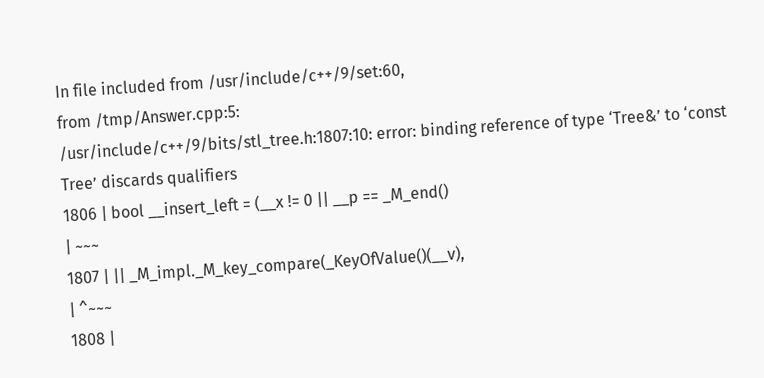In file included from /usr/include/c++/9/set:60,
from /tmp/Answer.cpp:5:
/usr/include/c++/9/bits/stl_tree.h:1807:10: error: binding reference of type ‘Tree&’ to ‘const Tree’ discards qualifiers
1806 | bool __insert_left = (__x != 0 || __p == _M_end()
| ~~~
1807 | || _M_impl._M_key_compare(_KeyOfValue()(__v),
| ^~~~
1808 |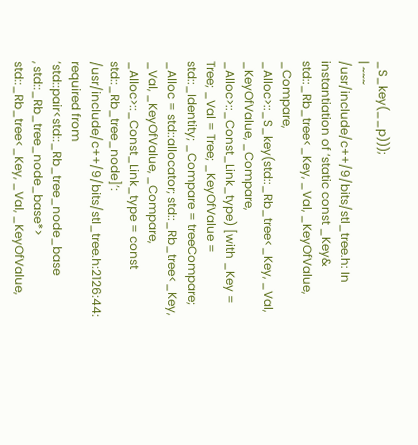_S_key(__p)));
| ~~~
/usr/include/c++/9/bits/stl_tree.h: In instantiation of ‘static const _Key& std::_Rb_tree<_Key, _Val, _KeyOfValue, _Compare, _Alloc>::_S_key(std::_Rb_tree<_Key, _Val, _KeyOfValue, _Compare, _Alloc>::_Const_Link_type) [with _Key = Tree; _Val = Tree; _KeyOfValue = std::_Identity; _Compare = treeCompare; _Alloc = std::allocator; std::_Rb_tree<_Key, _Val, _KeyOfValue, _Compare, _Alloc>::_Const_Link_type = const std::_Rb_tree_node]’:
/usr/include/c++/9/bits/stl_tree.h:2126:44: required from ‘std::pair<std::_Rb_tree_node_base
, std::_Rb_tree_node_base*> std::_Rb_tree<_Key, _Val, _KeyOfValue,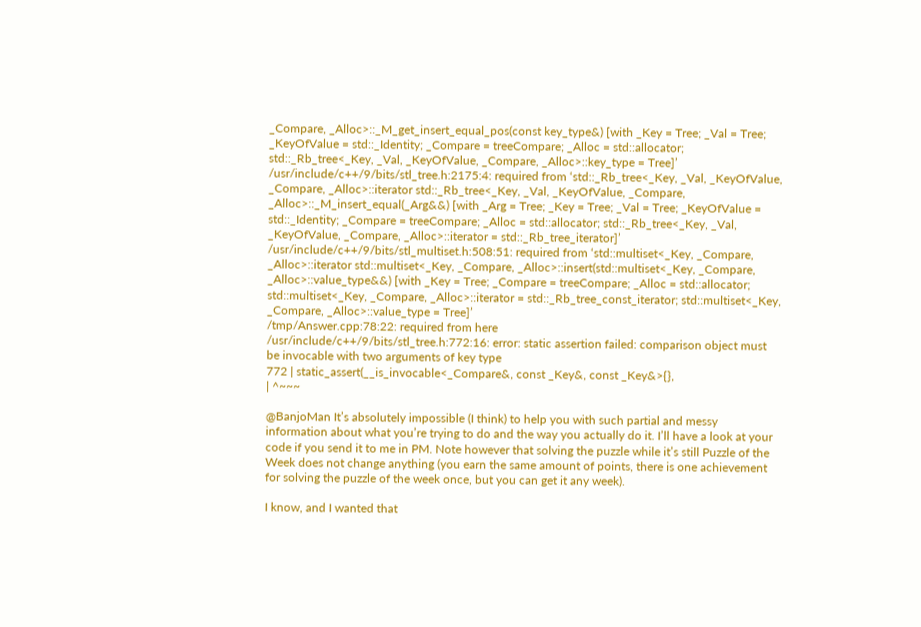_Compare, _Alloc>::_M_get_insert_equal_pos(const key_type&) [with _Key = Tree; _Val = Tree; _KeyOfValue = std::_Identity; _Compare = treeCompare; _Alloc = std::allocator; std::_Rb_tree<_Key, _Val, _KeyOfValue, _Compare, _Alloc>::key_type = Tree]’
/usr/include/c++/9/bits/stl_tree.h:2175:4: required from ‘std::_Rb_tree<_Key, _Val, _KeyOfValue, _Compare, _Alloc>::iterator std::_Rb_tree<_Key, _Val, _KeyOfValue, _Compare, _Alloc>::_M_insert_equal(_Arg&&) [with _Arg = Tree; _Key = Tree; _Val = Tree; _KeyOfValue = std::_Identity; _Compare = treeCompare; _Alloc = std::allocator; std::_Rb_tree<_Key, _Val, _KeyOfValue, _Compare, _Alloc>::iterator = std::_Rb_tree_iterator]’
/usr/include/c++/9/bits/stl_multiset.h:508:51: required from ‘std::multiset<_Key, _Compare, _Alloc>::iterator std::multiset<_Key, _Compare, _Alloc>::insert(std::multiset<_Key, _Compare, _Alloc>::value_type&&) [with _Key = Tree; _Compare = treeCompare; _Alloc = std::allocator; std::multiset<_Key, _Compare, _Alloc>::iterator = std::_Rb_tree_const_iterator; std::multiset<_Key, _Compare, _Alloc>::value_type = Tree]’
/tmp/Answer.cpp:78:22: required from here
/usr/include/c++/9/bits/stl_tree.h:772:16: error: static assertion failed: comparison object must be invocable with two arguments of key type
772 | static_assert(__is_invocable<_Compare&, const _Key&, const _Key&>{},
| ^~~~

@BanjoMan It’s absolutely impossible (I think) to help you with such partial and messy information about what you’re trying to do and the way you actually do it. I’ll have a look at your code if you send it to me in PM. Note however that solving the puzzle while it’s still Puzzle of the Week does not change anything (you earn the same amount of points, there is one achievement for solving the puzzle of the week once, but you can get it any week).

I know, and I wanted that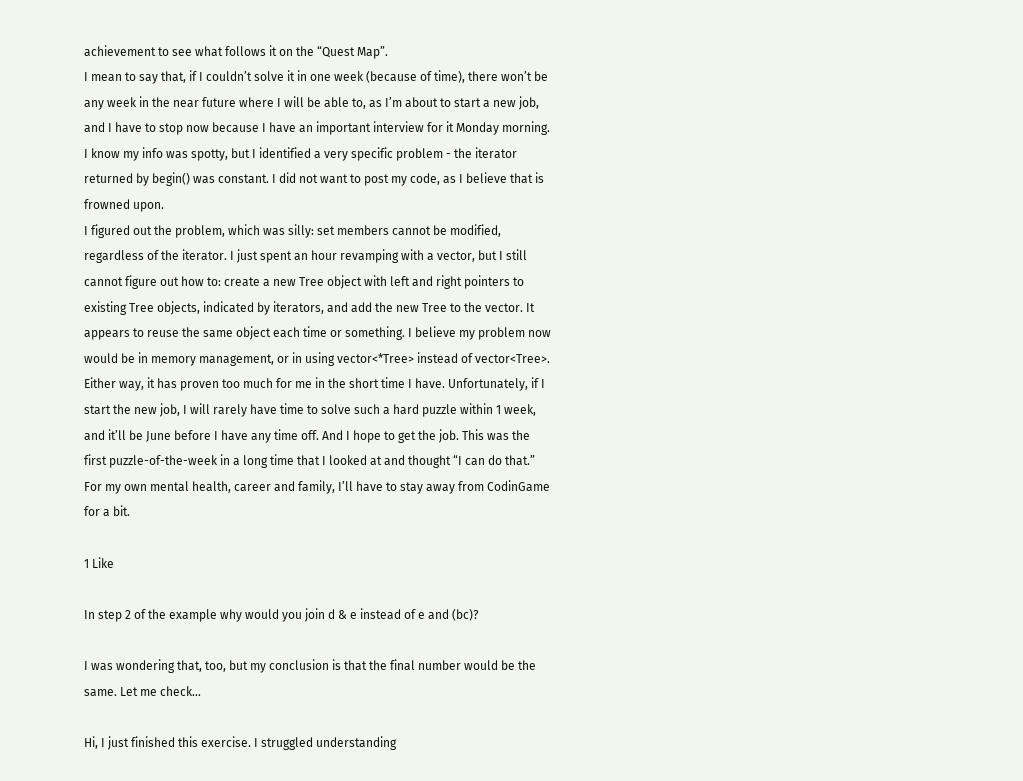achievement to see what follows it on the “Quest Map”.
I mean to say that, if I couldn’t solve it in one week (because of time), there won’t be any week in the near future where I will be able to, as I’m about to start a new job, and I have to stop now because I have an important interview for it Monday morning.
I know my info was spotty, but I identified a very specific problem - the iterator returned by begin() was constant. I did not want to post my code, as I believe that is frowned upon.
I figured out the problem, which was silly: set members cannot be modified, regardless of the iterator. I just spent an hour revamping with a vector, but I still cannot figure out how to: create a new Tree object with left and right pointers to existing Tree objects, indicated by iterators, and add the new Tree to the vector. It appears to reuse the same object each time or something. I believe my problem now would be in memory management, or in using vector<*Tree> instead of vector<Tree>.
Either way, it has proven too much for me in the short time I have. Unfortunately, if I start the new job, I will rarely have time to solve such a hard puzzle within 1 week, and it’ll be June before I have any time off. And I hope to get the job. This was the first puzzle-of-the-week in a long time that I looked at and thought “I can do that.”
For my own mental health, career and family, I’ll have to stay away from CodinGame for a bit.

1 Like

In step 2 of the example why would you join d & e instead of e and (bc)?

I was wondering that, too, but my conclusion is that the final number would be the same. Let me check…

Hi, I just finished this exercise. I struggled understanding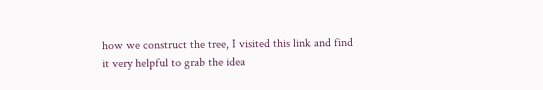how we construct the tree, I visited this link and find it very helpful to grab the idea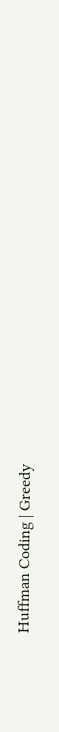Huffman Coding | Greedy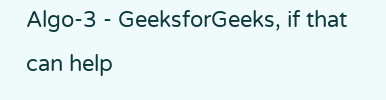Algo-3 - GeeksforGeeks, if that can help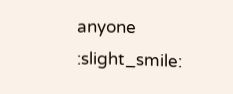anyone :slight_smile: